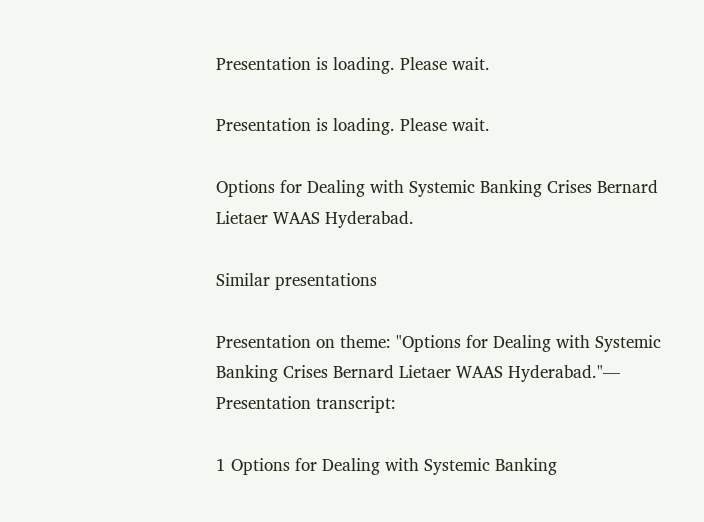Presentation is loading. Please wait.

Presentation is loading. Please wait.

Options for Dealing with Systemic Banking Crises Bernard Lietaer WAAS Hyderabad.

Similar presentations

Presentation on theme: "Options for Dealing with Systemic Banking Crises Bernard Lietaer WAAS Hyderabad."— Presentation transcript:

1 Options for Dealing with Systemic Banking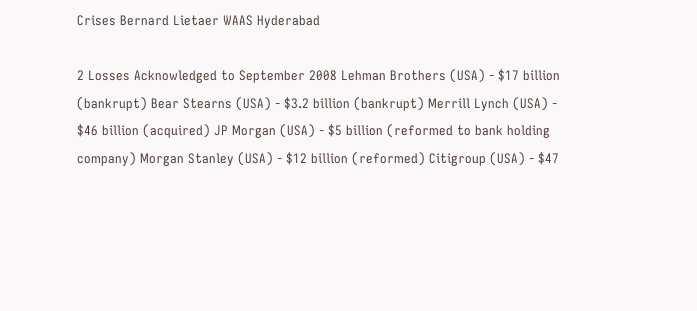Crises Bernard Lietaer WAAS Hyderabad

2 Losses Acknowledged to September 2008 Lehman Brothers (USA) - $17 billion (bankrupt) Bear Stearns (USA) - $3.2 billion (bankrupt) Merrill Lynch (USA) - $46 billion (acquired) JP Morgan (USA) - $5 billion (reformed to bank holding company) Morgan Stanley (USA) - $12 billion (reformed) Citigroup (USA) - $47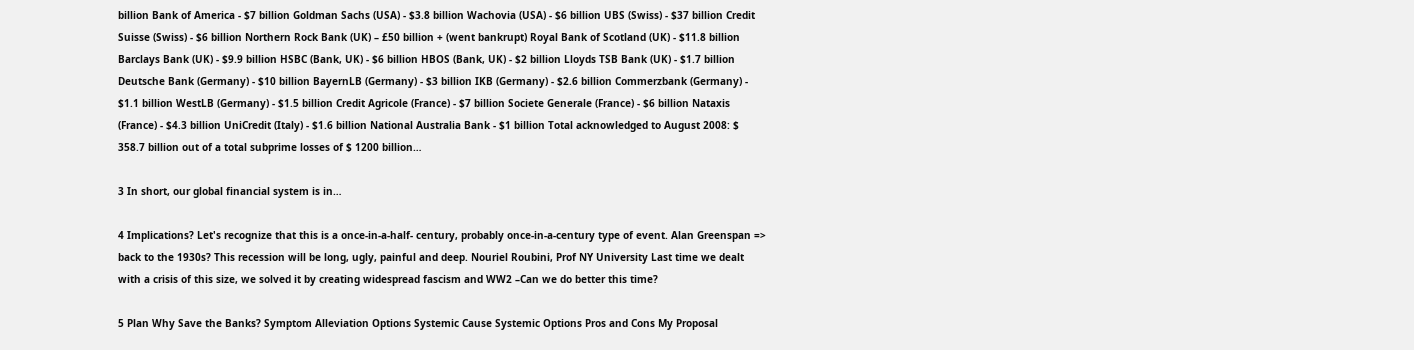billion Bank of America - $7 billion Goldman Sachs (USA) - $3.8 billion Wachovia (USA) - $6 billion UBS (Swiss) - $37 billion Credit Suisse (Swiss) - $6 billion Northern Rock Bank (UK) – £50 billion + (went bankrupt) Royal Bank of Scotland (UK) - $11.8 billion Barclays Bank (UK) - $9.9 billion HSBC (Bank, UK) - $6 billion HBOS (Bank, UK) - $2 billion Lloyds TSB Bank (UK) - $1.7 billion Deutsche Bank (Germany) - $10 billion BayernLB (Germany) - $3 billion IKB (Germany) - $2.6 billion Commerzbank (Germany) - $1.1 billion WestLB (Germany) - $1.5 billion Credit Agricole (France) - $7 billion Societe Generale (France) - $6 billion Nataxis (France) - $4.3 billion UniCredit (Italy) - $1.6 billion National Australia Bank - $1 billion Total acknowledged to August 2008: $ 358.7 billion out of a total subprime losses of $ 1200 billion…

3 In short, our global financial system is in…

4 Implications? Let's recognize that this is a once-in-a-half- century, probably once-in-a-century type of event. Alan Greenspan => back to the 1930s? This recession will be long, ugly, painful and deep. Nouriel Roubini, Prof NY University Last time we dealt with a crisis of this size, we solved it by creating widespread fascism and WW2 –Can we do better this time?

5 Plan Why Save the Banks? Symptom Alleviation Options Systemic Cause Systemic Options Pros and Cons My Proposal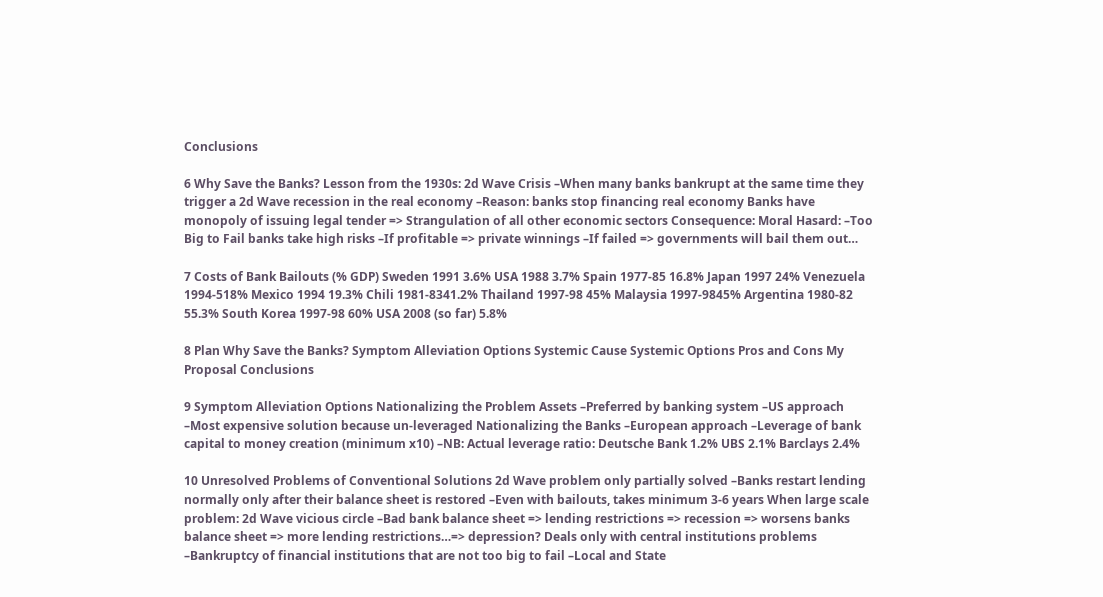Conclusions

6 Why Save the Banks? Lesson from the 1930s: 2d Wave Crisis –When many banks bankrupt at the same time they trigger a 2d Wave recession in the real economy –Reason: banks stop financing real economy Banks have monopoly of issuing legal tender => Strangulation of all other economic sectors Consequence: Moral Hasard: –Too Big to Fail banks take high risks –If profitable => private winnings –If failed => governments will bail them out…

7 Costs of Bank Bailouts (% GDP) Sweden 1991 3.6% USA 1988 3.7% Spain 1977-85 16.8% Japan 1997 24% Venezuela 1994-518% Mexico 1994 19.3% Chili 1981-8341.2% Thailand 1997-98 45% Malaysia 1997-9845% Argentina 1980-82 55.3% South Korea 1997-98 60% USA 2008 (so far) 5.8%

8 Plan Why Save the Banks? Symptom Alleviation Options Systemic Cause Systemic Options Pros and Cons My Proposal Conclusions

9 Symptom Alleviation Options Nationalizing the Problem Assets –Preferred by banking system –US approach –Most expensive solution because un-leveraged Nationalizing the Banks –European approach –Leverage of bank capital to money creation (minimum x10) –NB: Actual leverage ratio: Deutsche Bank 1.2% UBS 2.1% Barclays 2.4%

10 Unresolved Problems of Conventional Solutions 2d Wave problem only partially solved –Banks restart lending normally only after their balance sheet is restored –Even with bailouts, takes minimum 3-6 years When large scale problem: 2d Wave vicious circle –Bad bank balance sheet => lending restrictions => recession => worsens banks balance sheet => more lending restrictions…=> depression? Deals only with central institutions problems –Bankruptcy of financial institutions that are not too big to fail –Local and State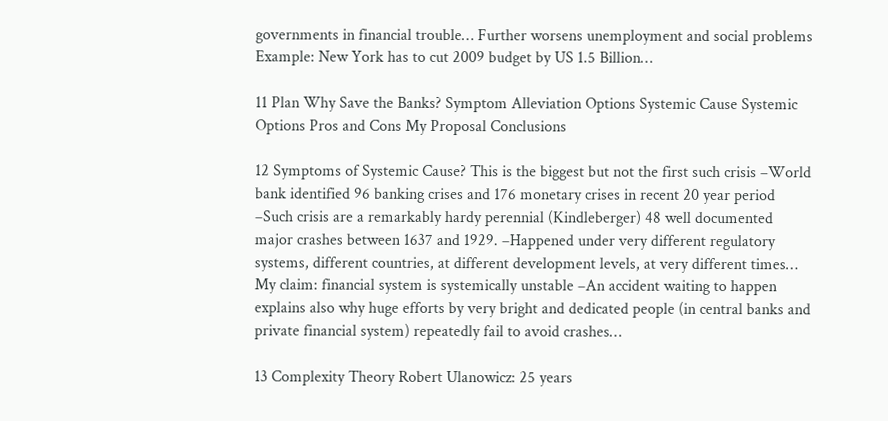governments in financial trouble… Further worsens unemployment and social problems Example: New York has to cut 2009 budget by US 1.5 Billion…

11 Plan Why Save the Banks? Symptom Alleviation Options Systemic Cause Systemic Options Pros and Cons My Proposal Conclusions

12 Symptoms of Systemic Cause? This is the biggest but not the first such crisis –World bank identified 96 banking crises and 176 monetary crises in recent 20 year period –Such crisis are a remarkably hardy perennial (Kindleberger) 48 well documented major crashes between 1637 and 1929. –Happened under very different regulatory systems, different countries, at different development levels, at very different times… My claim: financial system is systemically unstable –An accident waiting to happen explains also why huge efforts by very bright and dedicated people (in central banks and private financial system) repeatedly fail to avoid crashes…

13 Complexity Theory Robert Ulanowicz: 25 years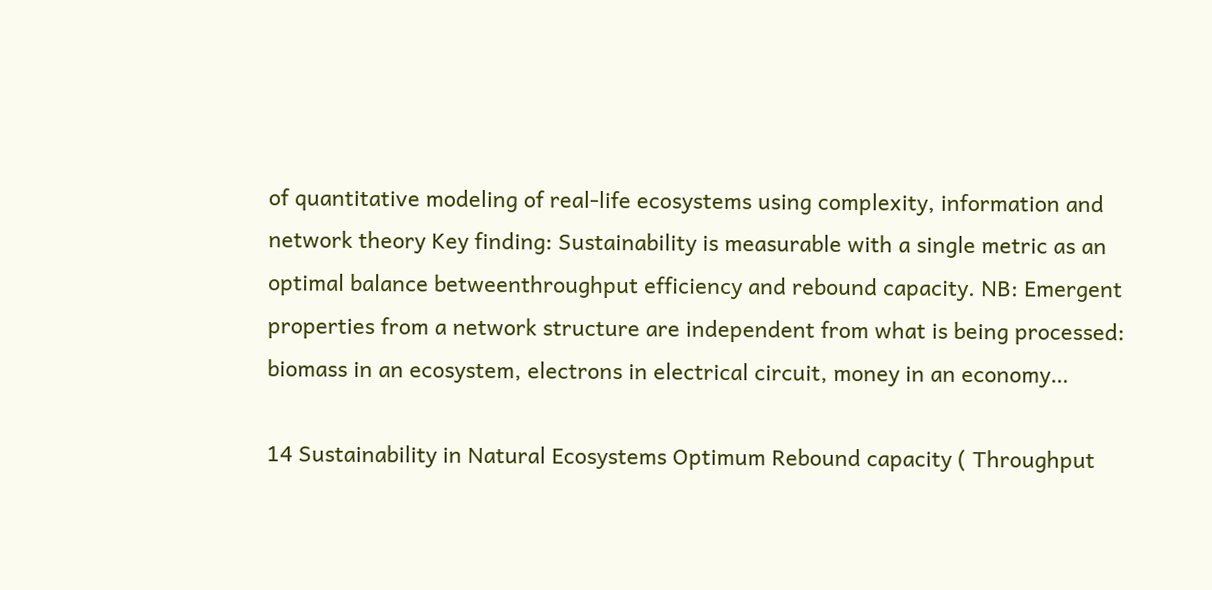of quantitative modeling of real-life ecosystems using complexity, information and network theory Key finding: Sustainability is measurable with a single metric as an optimal balance betweenthroughput efficiency and rebound capacity. NB: Emergent properties from a network structure are independent from what is being processed: biomass in an ecosystem, electrons in electrical circuit, money in an economy…

14 Sustainability in Natural Ecosystems Optimum Rebound capacity ( Throughput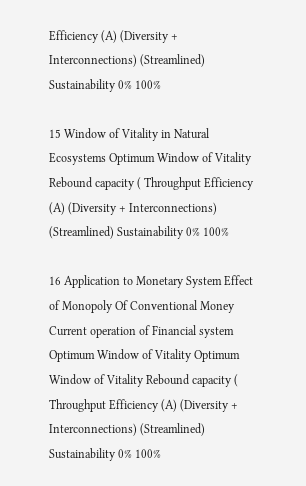Efficiency (A) (Diversity + Interconnections) (Streamlined) Sustainability 0% 100%

15 Window of Vitality in Natural Ecosystems Optimum Window of Vitality Rebound capacity ( Throughput Efficiency (A) (Diversity + Interconnections) (Streamlined) Sustainability 0% 100%

16 Application to Monetary System Effect of Monopoly Of Conventional Money Current operation of Financial system Optimum Window of Vitality Optimum Window of Vitality Rebound capacity ( Throughput Efficiency (A) (Diversity + Interconnections) (Streamlined) Sustainability 0% 100%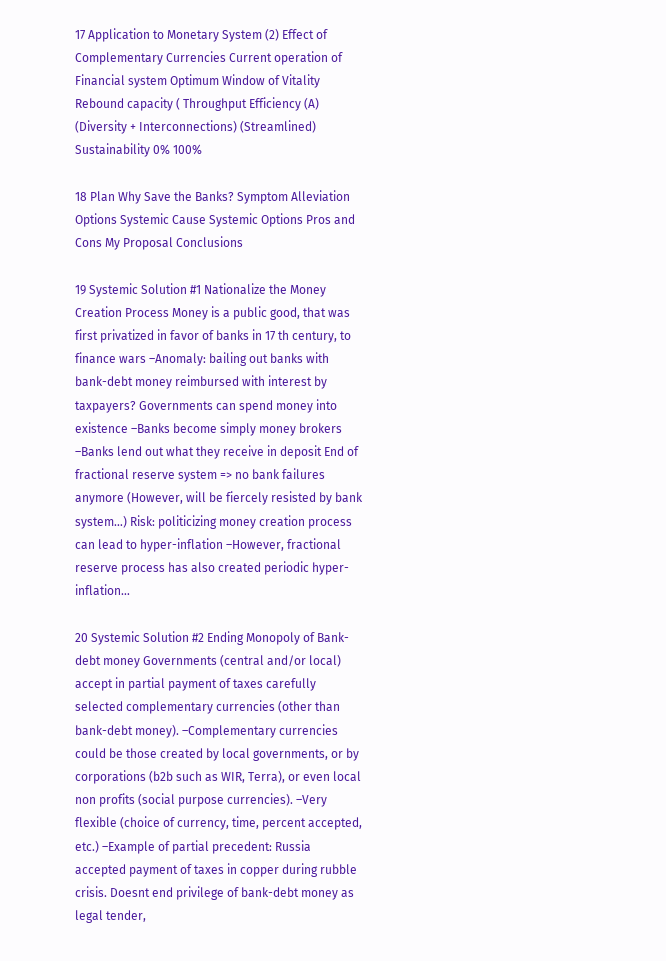17 Application to Monetary System (2) Effect of Complementary Currencies Current operation of Financial system Optimum Window of Vitality Rebound capacity ( Throughput Efficiency (A) (Diversity + Interconnections) (Streamlined) Sustainability 0% 100%

18 Plan Why Save the Banks? Symptom Alleviation Options Systemic Cause Systemic Options Pros and Cons My Proposal Conclusions

19 Systemic Solution #1 Nationalize the Money Creation Process Money is a public good, that was first privatized in favor of banks in 17 th century, to finance wars –Anomaly: bailing out banks with bank-debt money reimbursed with interest by taxpayers? Governments can spend money into existence –Banks become simply money brokers –Banks lend out what they receive in deposit End of fractional reserve system => no bank failures anymore (However, will be fiercely resisted by bank system…) Risk: politicizing money creation process can lead to hyper-inflation –However, fractional reserve process has also created periodic hyper-inflation…

20 Systemic Solution #2 Ending Monopoly of Bank-debt money Governments (central and/or local) accept in partial payment of taxes carefully selected complementary currencies (other than bank-debt money). –Complementary currencies could be those created by local governments, or by corporations (b2b such as WIR, Terra), or even local non profits (social purpose currencies). –Very flexible (choice of currency, time, percent accepted, etc.) –Example of partial precedent: Russia accepted payment of taxes in copper during rubble crisis. Doesnt end privilege of bank-debt money as legal tender,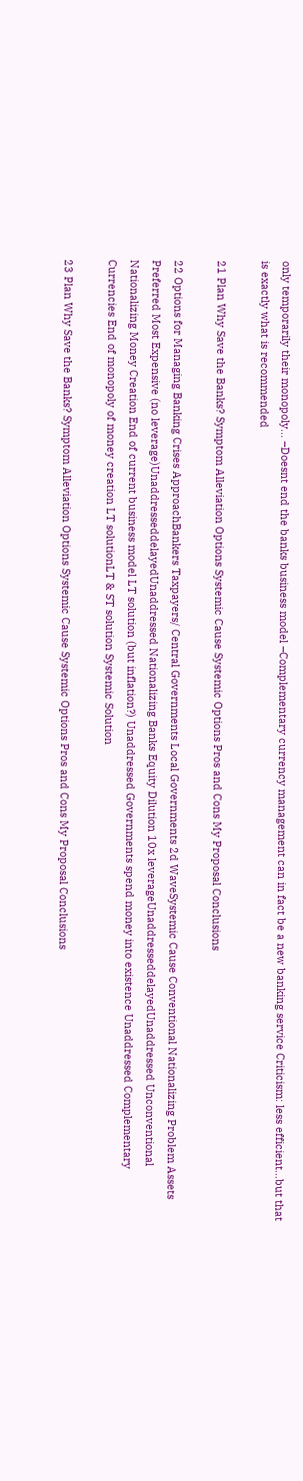only temporarily their monopoly... –Doesnt end the banks business model –Complementary currency management can in fact be a new banking service Criticism: less efficient…but that is exactly what is recommended

21 Plan Why Save the Banks? Symptom Alleviation Options Systemic Cause Systemic Options Pros and Cons My Proposal Conclusions

22 Options for Managing Banking Crises ApproachBankers Taxpayers/ Central Governments Local Governments 2d WaveSystemic Cause Conventional Nationalizing Problem Assets Preferred Most Expensive (no leverage)UnaddresseddelayedUnaddressed Nationalizing Banks Equity Dilution 10x leverageUnaddresseddelayedUnaddressed Unconventional Nationalizing Money Creation End of current business model LT solution (but inflation?) Unaddressed Governments spend money into existence Unaddressed Complementary Currencies End of monopoly of money creation LT solutionLT & ST solution Systemic Solution

23 Plan Why Save the Banks? Symptom Alleviation Options Systemic Cause Systemic Options Pros and Cons My Proposal Conclusions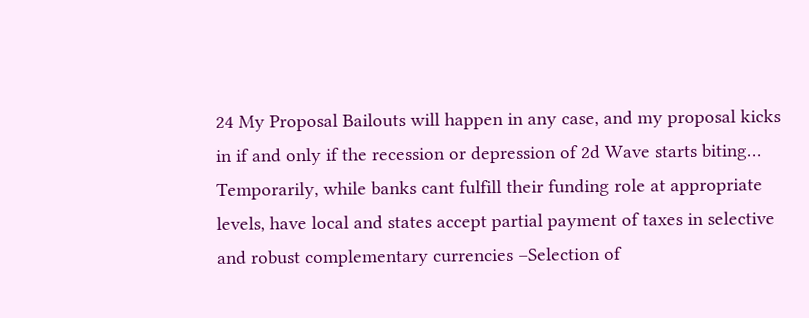24 My Proposal Bailouts will happen in any case, and my proposal kicks in if and only if the recession or depression of 2d Wave starts biting… Temporarily, while banks cant fulfill their funding role at appropriate levels, have local and states accept partial payment of taxes in selective and robust complementary currencies –Selection of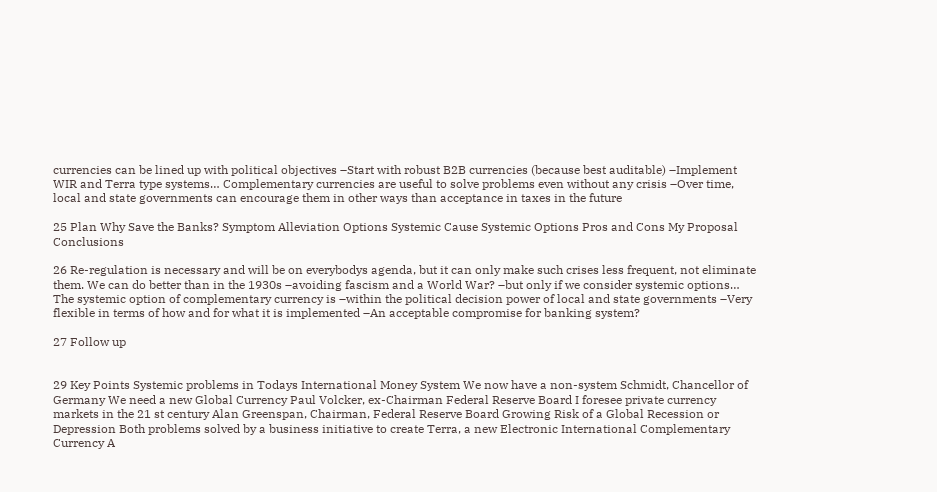currencies can be lined up with political objectives –Start with robust B2B currencies (because best auditable) –Implement WIR and Terra type systems… Complementary currencies are useful to solve problems even without any crisis –Over time, local and state governments can encourage them in other ways than acceptance in taxes in the future

25 Plan Why Save the Banks? Symptom Alleviation Options Systemic Cause Systemic Options Pros and Cons My Proposal Conclusions

26 Re-regulation is necessary and will be on everybodys agenda, but it can only make such crises less frequent, not eliminate them. We can do better than in the 1930s –avoiding fascism and a World War? –but only if we consider systemic options… The systemic option of complementary currency is –within the political decision power of local and state governments –Very flexible in terms of how and for what it is implemented –An acceptable compromise for banking system?

27 Follow up


29 Key Points Systemic problems in Todays International Money System We now have a non-system Schmidt, Chancellor of Germany We need a new Global Currency Paul Volcker, ex-Chairman Federal Reserve Board I foresee private currency markets in the 21 st century Alan Greenspan, Chairman, Federal Reserve Board Growing Risk of a Global Recession or Depression Both problems solved by a business initiative to create Terra, a new Electronic International Complementary Currency A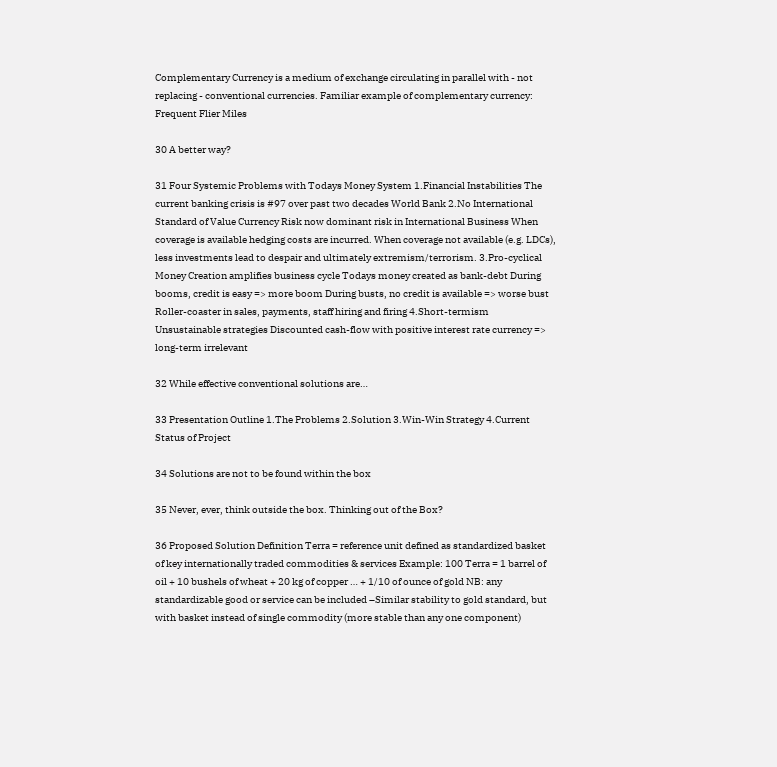Complementary Currency is a medium of exchange circulating in parallel with - not replacing - conventional currencies. Familiar example of complementary currency: Frequent Flier Miles

30 A better way?

31 Four Systemic Problems with Todays Money System 1.Financial Instabilities The current banking crisis is #97 over past two decades World Bank 2.No International Standard of Value Currency Risk now dominant risk in International Business When coverage is available hedging costs are incurred. When coverage not available (e.g. LDCs), less investments lead to despair and ultimately extremism/terrorism. 3.Pro-cyclical Money Creation amplifies business cycle Todays money created as bank-debt During booms, credit is easy => more boom During busts, no credit is available => worse bust Roller-coaster in sales, payments, staff hiring and firing 4.Short-termism Unsustainable strategies Discounted cash-flow with positive interest rate currency => long-term irrelevant

32 While effective conventional solutions are…

33 Presentation Outline 1.The Problems 2.Solution 3.Win-Win Strategy 4.Current Status of Project

34 Solutions are not to be found within the box

35 Never, ever, think outside the box. Thinking out of the Box?

36 Proposed Solution Definition Terra = reference unit defined as standardized basket of key internationally traded commodities & services Example: 100 Terra = 1 barrel of oil + 10 bushels of wheat + 20 kg of copper … + 1/10 of ounce of gold NB: any standardizable good or service can be included –Similar stability to gold standard, but with basket instead of single commodity (more stable than any one component)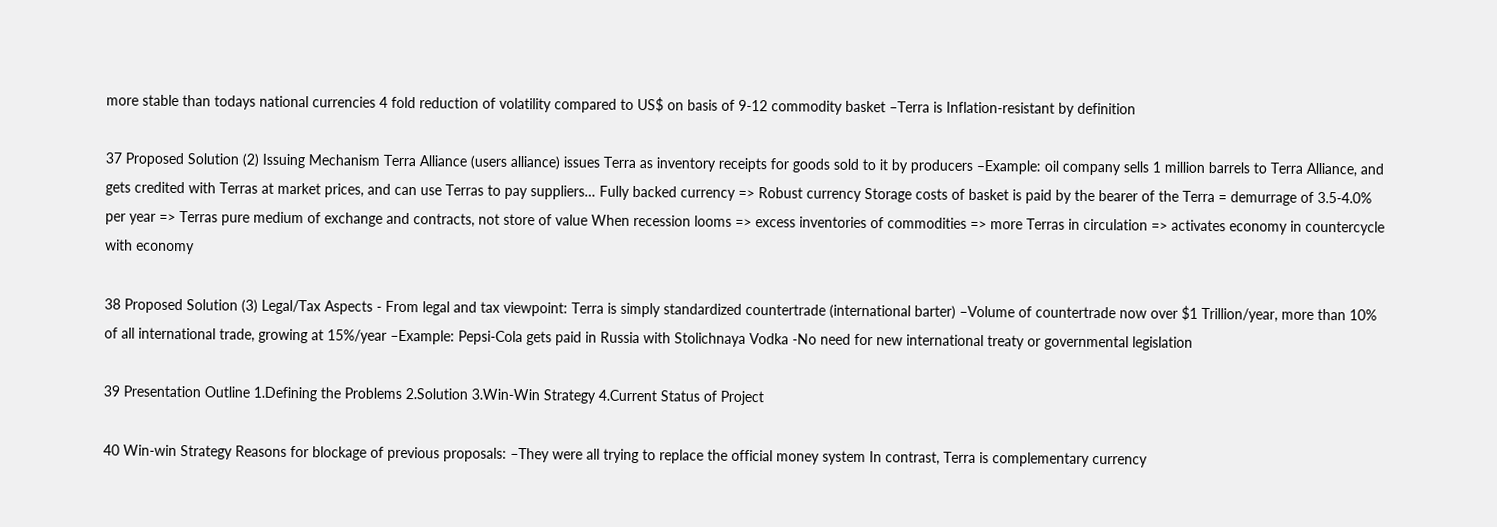more stable than todays national currencies 4 fold reduction of volatility compared to US$ on basis of 9-12 commodity basket –Terra is Inflation-resistant by definition

37 Proposed Solution (2) Issuing Mechanism Terra Alliance (users alliance) issues Terra as inventory receipts for goods sold to it by producers –Example: oil company sells 1 million barrels to Terra Alliance, and gets credited with Terras at market prices, and can use Terras to pay suppliers… Fully backed currency => Robust currency Storage costs of basket is paid by the bearer of the Terra = demurrage of 3.5-4.0% per year => Terras pure medium of exchange and contracts, not store of value When recession looms => excess inventories of commodities => more Terras in circulation => activates economy in countercycle with economy

38 Proposed Solution (3) Legal/Tax Aspects - From legal and tax viewpoint: Terra is simply standardized countertrade (international barter) –Volume of countertrade now over $1 Trillion/year, more than 10% of all international trade, growing at 15%/year –Example: Pepsi-Cola gets paid in Russia with Stolichnaya Vodka -No need for new international treaty or governmental legislation

39 Presentation Outline 1.Defining the Problems 2.Solution 3.Win-Win Strategy 4.Current Status of Project

40 Win-win Strategy Reasons for blockage of previous proposals: –They were all trying to replace the official money system In contrast, Terra is complementary currency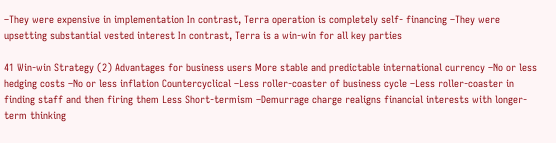–They were expensive in implementation In contrast, Terra operation is completely self- financing –They were upsetting substantial vested interest In contrast, Terra is a win-win for all key parties

41 Win-win Strategy (2) Advantages for business users More stable and predictable international currency –No or less hedging costs –No or less inflation Countercyclical –Less roller-coaster of business cycle –Less roller-coaster in finding staff and then firing them Less Short-termism –Demurrage charge realigns financial interests with longer-term thinking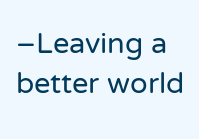–Leaving a better world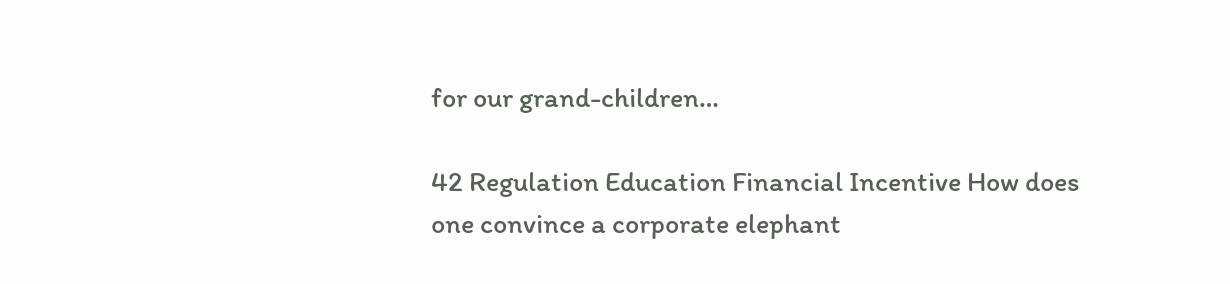for our grand-children…

42 Regulation Education Financial Incentive How does one convince a corporate elephant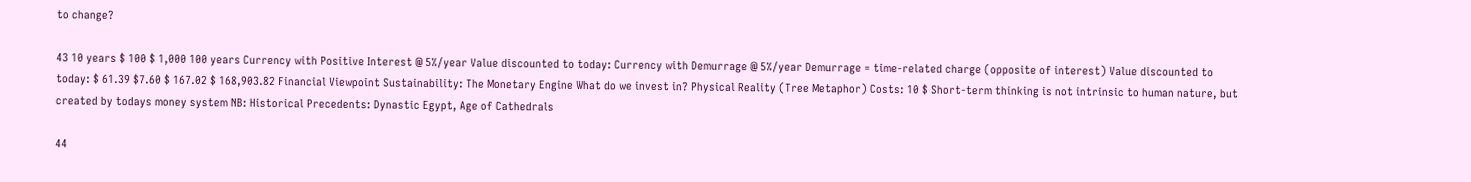to change?

43 10 years $ 100 $ 1,000 100 years Currency with Positive Interest @ 5%/year Value discounted to today: Currency with Demurrage @ 5%/year Demurrage = time-related charge (opposite of interest) Value discounted to today: $ 61.39 $7.60 $ 167.02 $ 168,903.82 Financial Viewpoint Sustainability: The Monetary Engine What do we invest in? Physical Reality (Tree Metaphor) Costs: 10 $ Short-term thinking is not intrinsic to human nature, but created by todays money system NB: Historical Precedents: Dynastic Egypt, Age of Cathedrals

44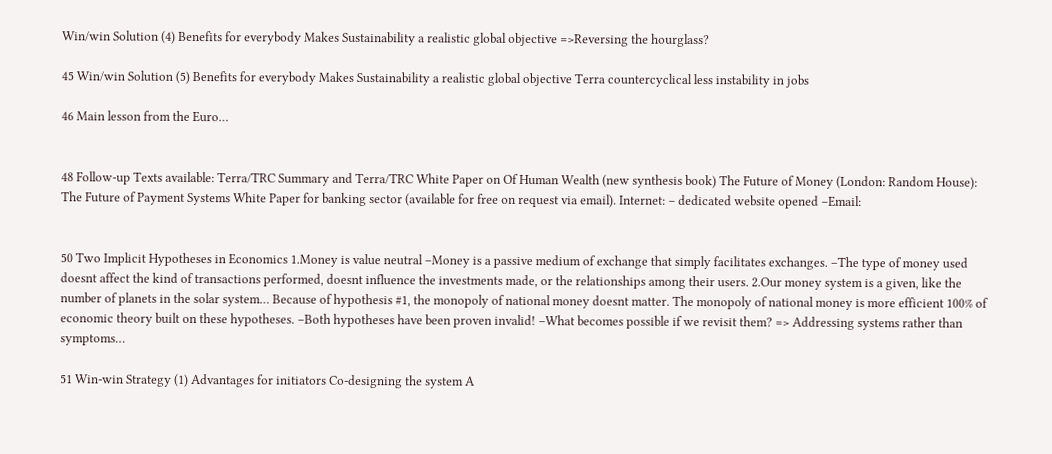Win/win Solution (4) Benefits for everybody Makes Sustainability a realistic global objective =>Reversing the hourglass?

45 Win/win Solution (5) Benefits for everybody Makes Sustainability a realistic global objective Terra countercyclical less instability in jobs

46 Main lesson from the Euro…


48 Follow-up Texts available: Terra/TRC Summary and Terra/TRC White Paper on Of Human Wealth (new synthesis book) The Future of Money (London: Random House): The Future of Payment Systems White Paper for banking sector (available for free on request via email). Internet: – dedicated website opened –Email:


50 Two Implicit Hypotheses in Economics 1.Money is value neutral –Money is a passive medium of exchange that simply facilitates exchanges. –The type of money used doesnt affect the kind of transactions performed, doesnt influence the investments made, or the relationships among their users. 2.Our money system is a given, like the number of planets in the solar system… Because of hypothesis #1, the monopoly of national money doesnt matter. The monopoly of national money is more efficient 100% of economic theory built on these hypotheses. –Both hypotheses have been proven invalid! –What becomes possible if we revisit them? => Addressing systems rather than symptoms…

51 Win-win Strategy (1) Advantages for initiators Co-designing the system A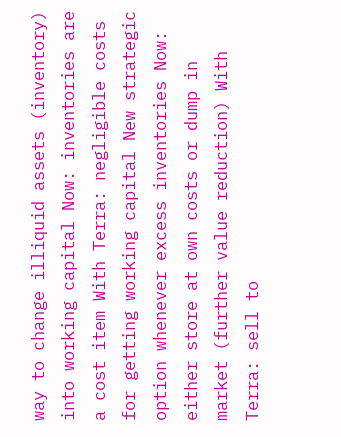way to change illiquid assets (inventory) into working capital Now: inventories are a cost item With Terra: negligible costs for getting working capital New strategic option whenever excess inventories Now: either store at own costs or dump in market (further value reduction) With Terra: sell to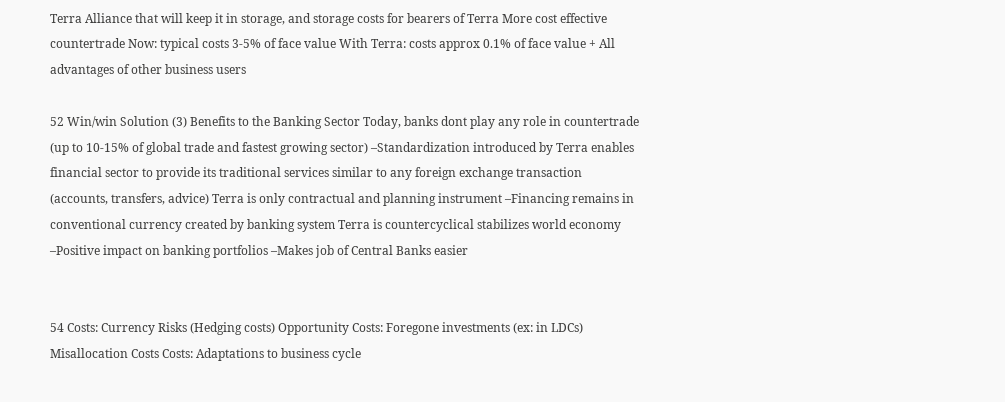Terra Alliance that will keep it in storage, and storage costs for bearers of Terra More cost effective countertrade Now: typical costs 3-5% of face value With Terra: costs approx 0.1% of face value + All advantages of other business users

52 Win/win Solution (3) Benefits to the Banking Sector Today, banks dont play any role in countertrade (up to 10-15% of global trade and fastest growing sector) –Standardization introduced by Terra enables financial sector to provide its traditional services similar to any foreign exchange transaction (accounts, transfers, advice) Terra is only contractual and planning instrument –Financing remains in conventional currency created by banking system Terra is countercyclical stabilizes world economy –Positive impact on banking portfolios –Makes job of Central Banks easier


54 Costs: Currency Risks (Hedging costs) Opportunity Costs: Foregone investments (ex: in LDCs) Misallocation Costs Costs: Adaptations to business cycle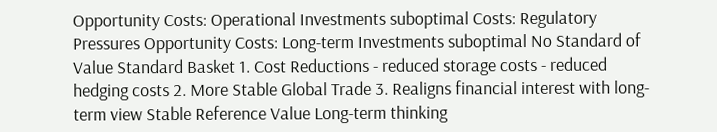Opportunity Costs: Operational Investments suboptimal Costs: Regulatory Pressures Opportunity Costs: Long-term Investments suboptimal No Standard of Value Standard Basket 1. Cost Reductions - reduced storage costs - reduced hedging costs 2. More Stable Global Trade 3. Realigns financial interest with long-term view Stable Reference Value Long-term thinking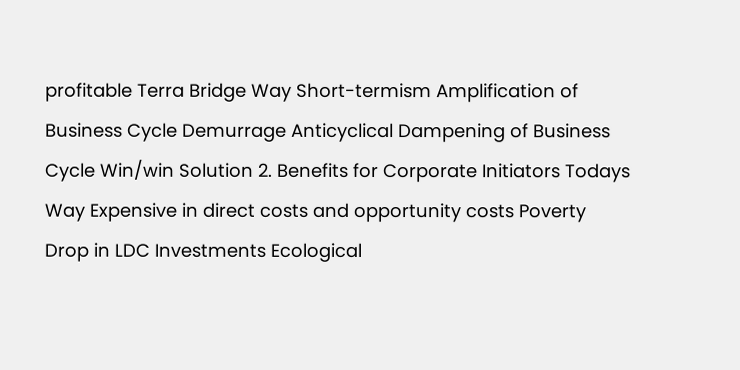profitable Terra Bridge Way Short-termism Amplification of Business Cycle Demurrage Anticyclical Dampening of Business Cycle Win/win Solution 2. Benefits for Corporate Initiators Todays Way Expensive in direct costs and opportunity costs Poverty Drop in LDC Investments Ecological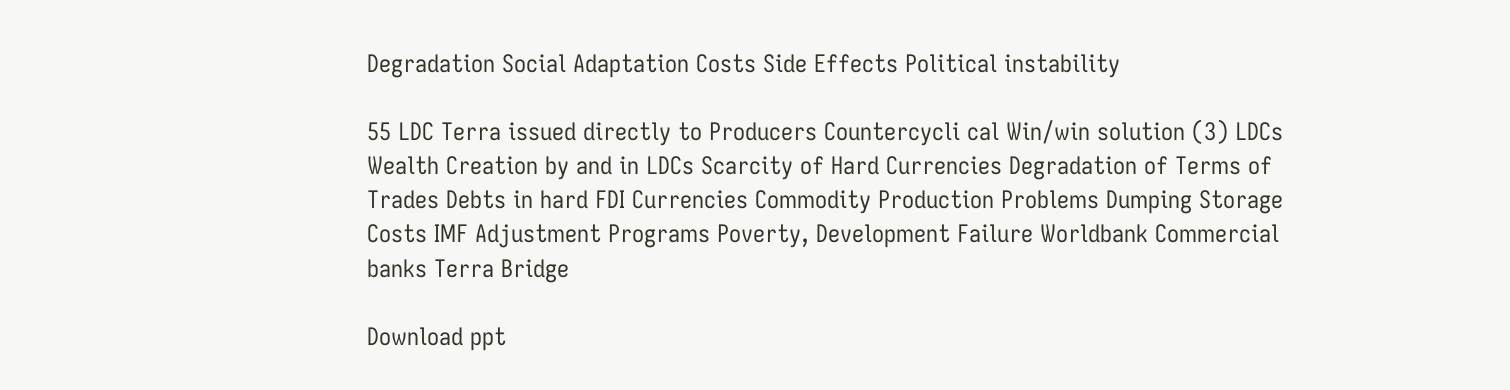Degradation Social Adaptation Costs Side Effects Political instability

55 LDC Terra issued directly to Producers Countercycli cal Win/win solution (3) LDCs Wealth Creation by and in LDCs Scarcity of Hard Currencies Degradation of Terms of Trades Debts in hard FDI Currencies Commodity Production Problems Dumping Storage Costs IMF Adjustment Programs Poverty, Development Failure Worldbank Commercial banks Terra Bridge

Download ppt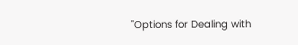"Options for Dealing with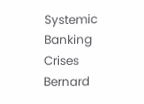Systemic Banking Crises Bernard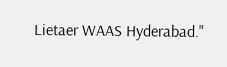Lietaer WAAS Hyderabad."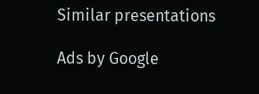Similar presentations

Ads by Google